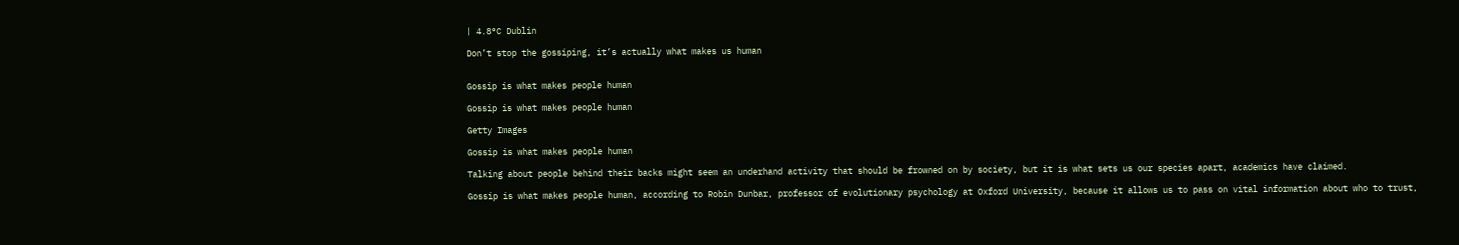| 4.8°C Dublin

Don’t stop the gossiping, it’s actually what makes us human


Gossip is what makes people human

Gossip is what makes people human

Getty Images

Gossip is what makes people human

Talking about people behind their backs might seem an underhand activity that should be frowned on by society, but it is what sets us our species apart, academics have claimed.

Gossip is what makes people human, according to Robin Dunbar, professor of evolutionary psychology at Oxford University, because it allows us to pass on vital information about who to trust,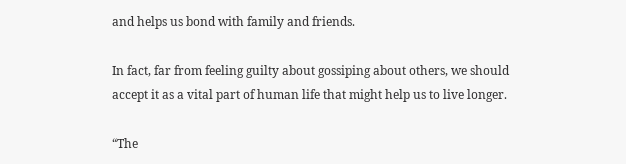and helps us bond with family and friends.

In fact, far from feeling guilty about gossiping about others, we should accept it as a vital part of human life that might help us to live longer.

“The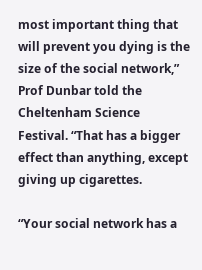most important thing that will prevent you dying is the size of the social network,” Prof Dunbar told the Cheltenham Science Festival. “That has a bigger effect than anything, except giving up cigarettes.

“Your social network has a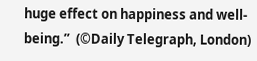huge effect on happiness and well-being.”  (©Daily Telegraph, London)